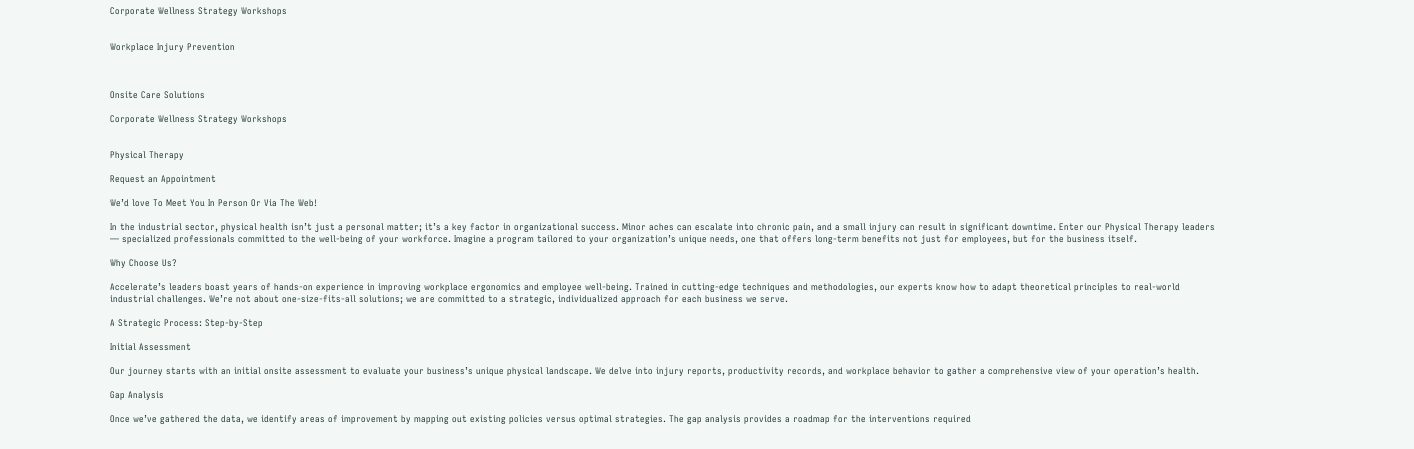Corporate Wellness Strategy Workshops


Workplace Injury Prevention



Onsite Care Solutions

Corporate Wellness Strategy Workshops


Physical Therapy

Request an Appointment

We’d love To Meet You In Person Or Via The Web!

In the industrial sector, physical health isn’t just a personal matter; it’s a key factor in organizational success. Minor aches can escalate into chronic pain, and a small injury can result in significant downtime. Enter our Physical Therapy leaders — specialized professionals committed to the well-being of your workforce. Imagine a program tailored to your organization’s unique needs, one that offers long-term benefits not just for employees, but for the business itself.

Why Choose Us?

Accelerate’s leaders boast years of hands-on experience in improving workplace ergonomics and employee well-being. Trained in cutting-edge techniques and methodologies, our experts know how to adapt theoretical principles to real-world industrial challenges. We’re not about one-size-fits-all solutions; we are committed to a strategic, individualized approach for each business we serve.

A Strategic Process: Step-by-Step

Initial Assessment

Our journey starts with an initial onsite assessment to evaluate your business’s unique physical landscape. We delve into injury reports, productivity records, and workplace behavior to gather a comprehensive view of your operation’s health.

Gap Analysis

Once we’ve gathered the data, we identify areas of improvement by mapping out existing policies versus optimal strategies. The gap analysis provides a roadmap for the interventions required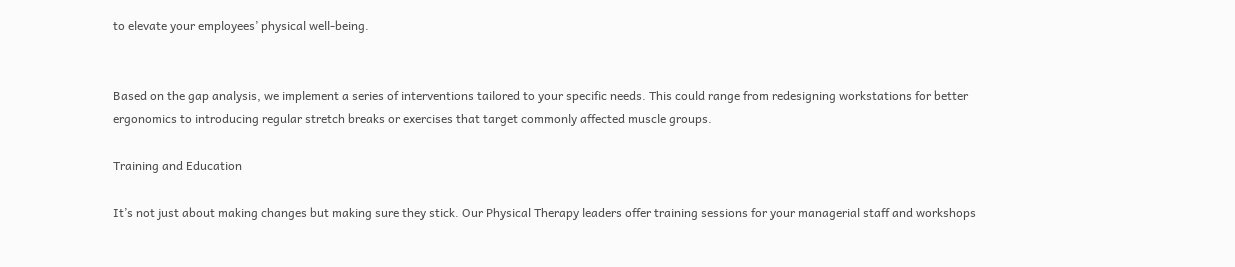to elevate your employees’ physical well-being.


Based on the gap analysis, we implement a series of interventions tailored to your specific needs. This could range from redesigning workstations for better ergonomics to introducing regular stretch breaks or exercises that target commonly affected muscle groups.

Training and Education

It’s not just about making changes but making sure they stick. Our Physical Therapy leaders offer training sessions for your managerial staff and workshops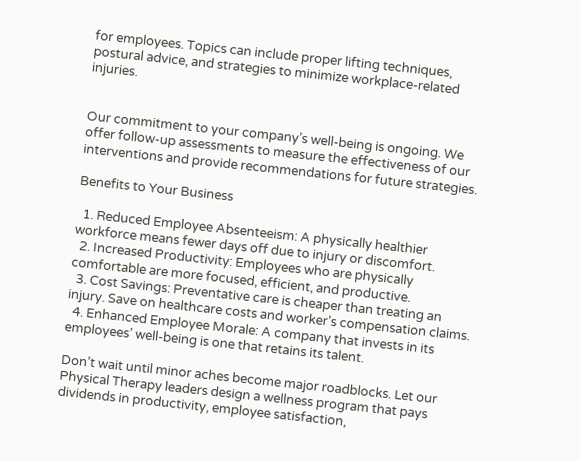for employees. Topics can include proper lifting techniques, postural advice, and strategies to minimize workplace-related injuries.


Our commitment to your company’s well-being is ongoing. We offer follow-up assessments to measure the effectiveness of our interventions and provide recommendations for future strategies.

Benefits to Your Business

  1. Reduced Employee Absenteeism: A physically healthier workforce means fewer days off due to injury or discomfort.
  2. Increased Productivity: Employees who are physically comfortable are more focused, efficient, and productive.
  3. Cost Savings: Preventative care is cheaper than treating an injury. Save on healthcare costs and worker’s compensation claims.
  4. Enhanced Employee Morale: A company that invests in its employees’ well-being is one that retains its talent.

Don’t wait until minor aches become major roadblocks. Let our Physical Therapy leaders design a wellness program that pays dividends in productivity, employee satisfaction,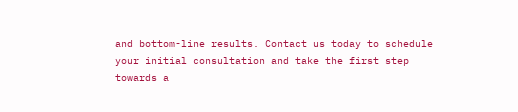and bottom-line results. Contact us today to schedule your initial consultation and take the first step towards a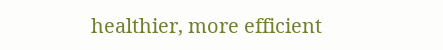healthier, more efficient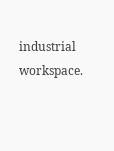industrial workspace.